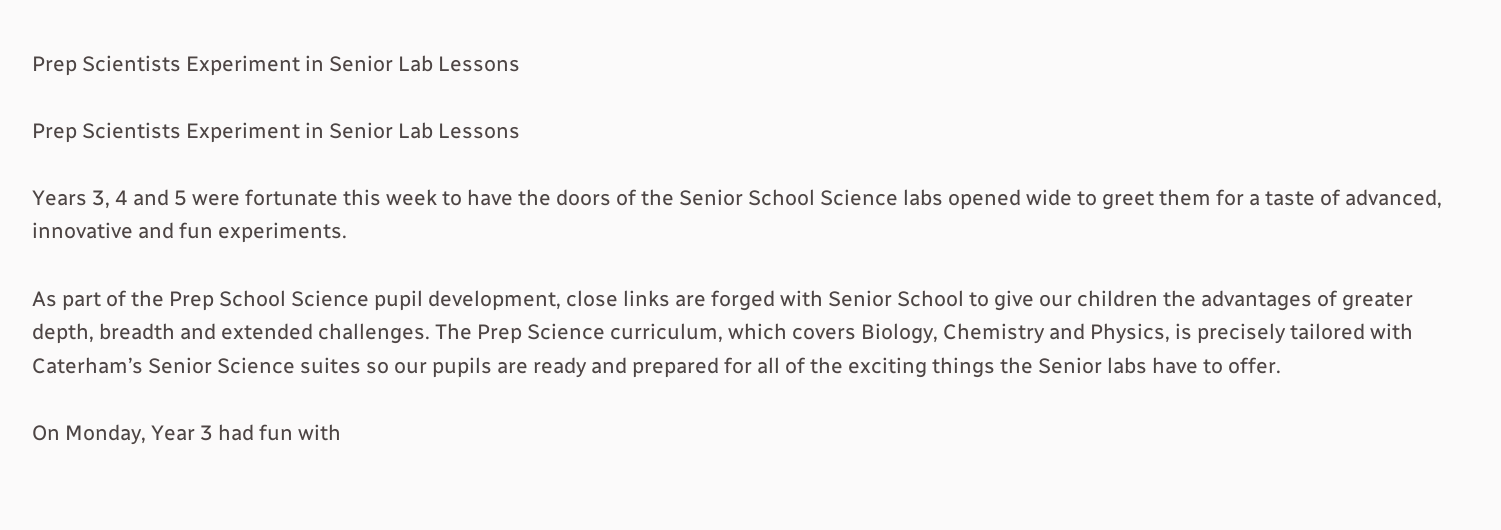Prep Scientists Experiment in Senior Lab Lessons

Prep Scientists Experiment in Senior Lab Lessons

Years 3, 4 and 5 were fortunate this week to have the doors of the Senior School Science labs opened wide to greet them for a taste of advanced, innovative and fun experiments.

As part of the Prep School Science pupil development, close links are forged with Senior School to give our children the advantages of greater depth, breadth and extended challenges. The Prep Science curriculum, which covers Biology, Chemistry and Physics, is precisely tailored with Caterham’s Senior Science suites so our pupils are ready and prepared for all of the exciting things the Senior labs have to offer.

On Monday, Year 3 had fun with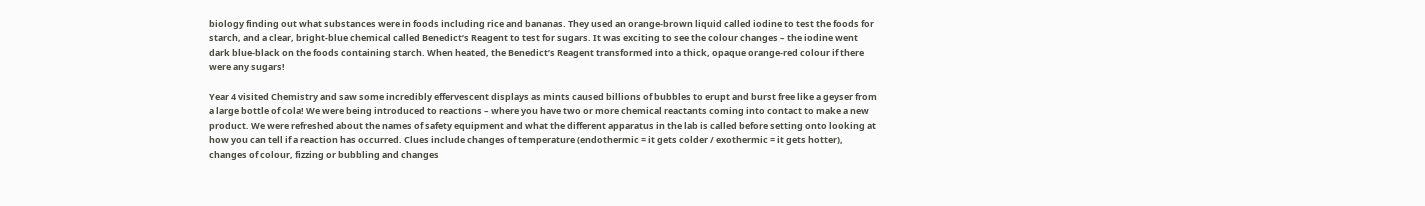biology finding out what substances were in foods including rice and bananas. They used an orange-brown liquid called iodine to test the foods for starch, and a clear, bright-blue chemical called Benedict’s Reagent to test for sugars. It was exciting to see the colour changes – the iodine went dark blue-black on the foods containing starch. When heated, the Benedict’s Reagent transformed into a thick, opaque orange-red colour if there were any sugars!

Year 4 visited Chemistry and saw some incredibly effervescent displays as mints caused billions of bubbles to erupt and burst free like a geyser from a large bottle of cola! We were being introduced to reactions – where you have two or more chemical reactants coming into contact to make a new product. We were refreshed about the names of safety equipment and what the different apparatus in the lab is called before setting onto looking at how you can tell if a reaction has occurred. Clues include changes of temperature (endothermic = it gets colder / exothermic = it gets hotter), changes of colour, fizzing or bubbling and changes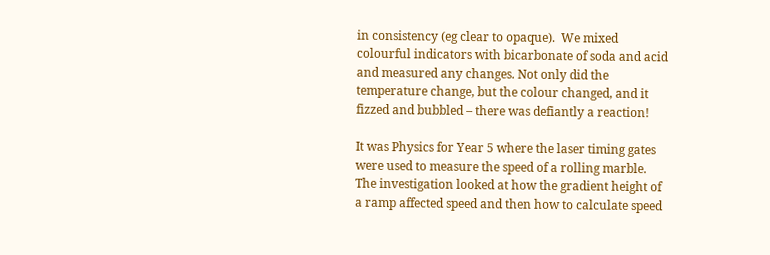in consistency (eg clear to opaque).  We mixed colourful indicators with bicarbonate of soda and acid and measured any changes. Not only did the temperature change, but the colour changed, and it fizzed and bubbled – there was defiantly a reaction!

It was Physics for Year 5 where the laser timing gates were used to measure the speed of a rolling marble. The investigation looked at how the gradient height of a ramp affected speed and then how to calculate speed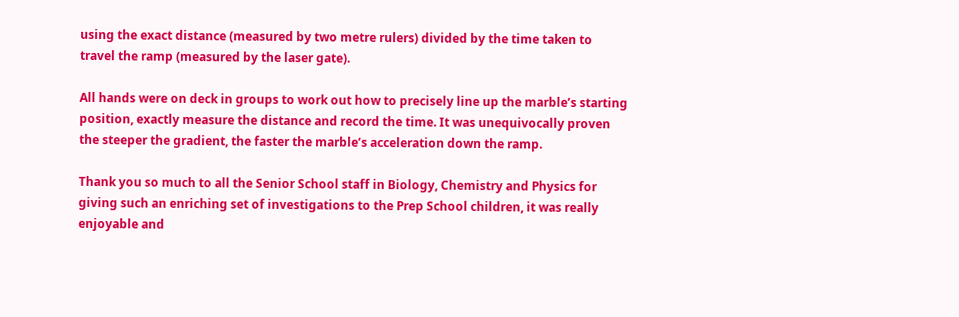using the exact distance (measured by two metre rulers) divided by the time taken to travel the ramp (measured by the laser gate).

All hands were on deck in groups to work out how to precisely line up the marble’s starting position, exactly measure the distance and record the time. It was unequivocally proven the steeper the gradient, the faster the marble’s acceleration down the ramp.

Thank you so much to all the Senior School staff in Biology, Chemistry and Physics for giving such an enriching set of investigations to the Prep School children, it was really enjoyable and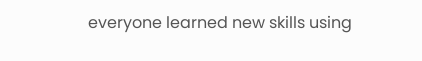everyone learned new skills using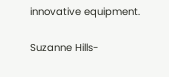innovative equipment.

Suzanne Hills-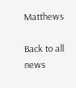Matthews

Back to all news